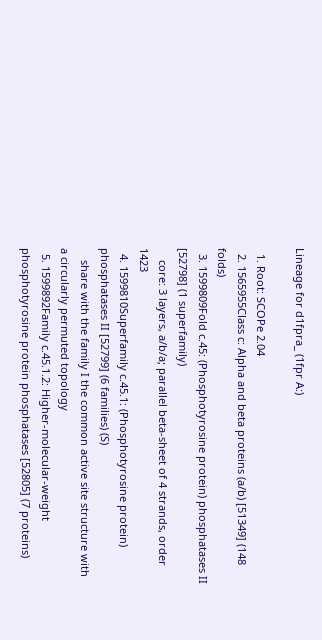Lineage for d1fpra_ (1fpr A:)

  1. Root: SCOPe 2.04
  2. 1565955Class c: Alpha and beta proteins (a/b) [51349] (148 folds)
  3. 1599809Fold c.45: (Phosphotyrosine protein) phosphatases II [52798] (1 superfamily)
    core: 3 layers, a/b/a; parallel beta-sheet of 4 strands, order 1423
  4. 1599810Superfamily c.45.1: (Phosphotyrosine protein) phosphatases II [52799] (6 families) (S)
    share with the family I the common active site structure with a circularly permuted topology
  5. 1599892Family c.45.1.2: Higher-molecular-weight phosphotyrosine protein phosphatases [52805] (7 proteins)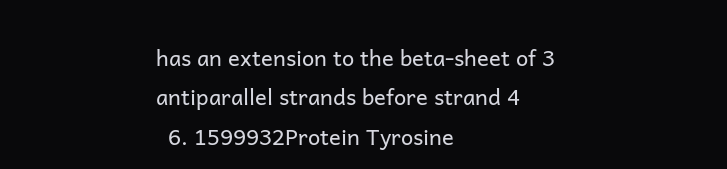has an extension to the beta-sheet of 3 antiparallel strands before strand 4
  6. 1599932Protein Tyrosine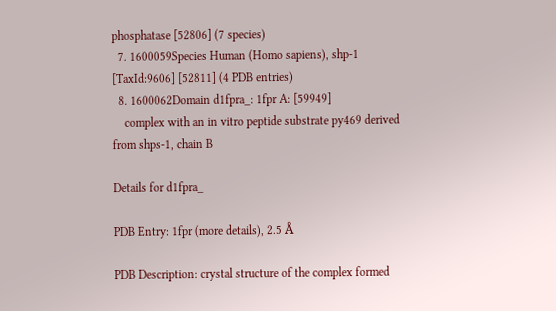phosphatase [52806] (7 species)
  7. 1600059Species Human (Homo sapiens), shp-1 [TaxId:9606] [52811] (4 PDB entries)
  8. 1600062Domain d1fpra_: 1fpr A: [59949]
    complex with an in vitro peptide substrate py469 derived from shps-1, chain B

Details for d1fpra_

PDB Entry: 1fpr (more details), 2.5 Å

PDB Description: crystal structure of the complex formed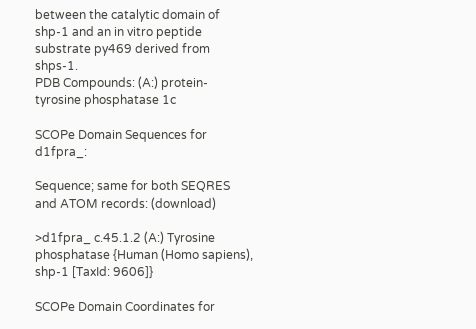between the catalytic domain of shp-1 and an in vitro peptide substrate py469 derived from shps-1.
PDB Compounds: (A:) protein-tyrosine phosphatase 1c

SCOPe Domain Sequences for d1fpra_:

Sequence; same for both SEQRES and ATOM records: (download)

>d1fpra_ c.45.1.2 (A:) Tyrosine phosphatase {Human (Homo sapiens), shp-1 [TaxId: 9606]}

SCOPe Domain Coordinates for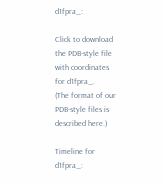d1fpra_:

Click to download the PDB-style file with coordinates for d1fpra_.
(The format of our PDB-style files is described here.)

Timeline for d1fpra_: